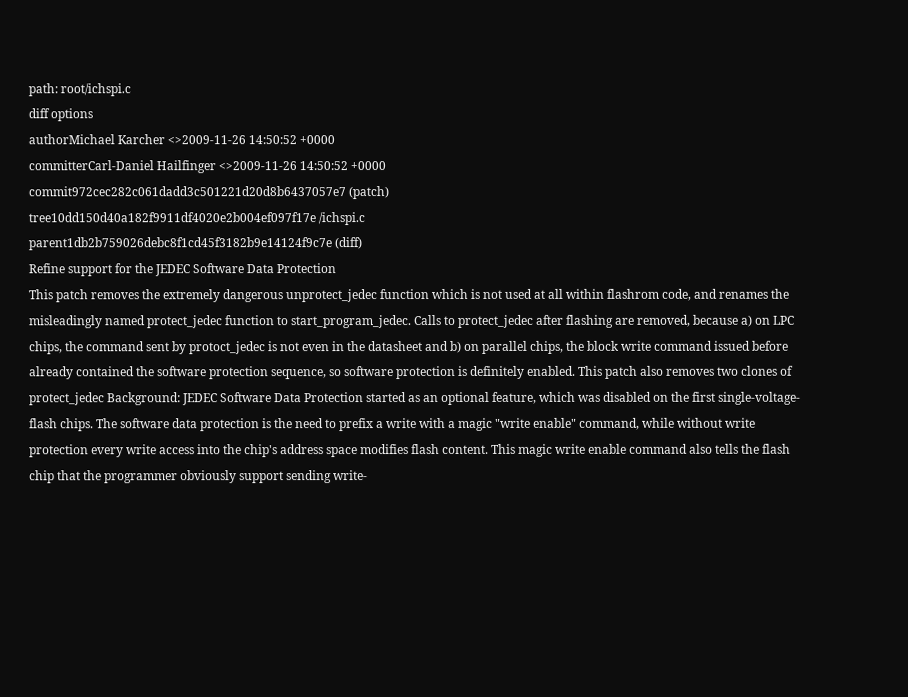path: root/ichspi.c
diff options
authorMichael Karcher <>2009-11-26 14:50:52 +0000
committerCarl-Daniel Hailfinger <>2009-11-26 14:50:52 +0000
commit972cec282c061dadd3c501221d20d8b6437057e7 (patch)
tree10dd150d40a182f9911df4020e2b004ef097f17e /ichspi.c
parent1db2b759026debc8f1cd45f3182b9e14124f9c7e (diff)
Refine support for the JEDEC Software Data Protection
This patch removes the extremely dangerous unprotect_jedec function which is not used at all within flashrom code, and renames the misleadingly named protect_jedec function to start_program_jedec. Calls to protect_jedec after flashing are removed, because a) on LPC chips, the command sent by protoct_jedec is not even in the datasheet and b) on parallel chips, the block write command issued before already contained the software protection sequence, so software protection is definitely enabled. This patch also removes two clones of protect_jedec Background: JEDEC Software Data Protection started as an optional feature, which was disabled on the first single-voltage-flash chips. The software data protection is the need to prefix a write with a magic "write enable" command, while without write protection every write access into the chip's address space modifies flash content. This magic write enable command also tells the flash chip that the programmer obviously support sending write-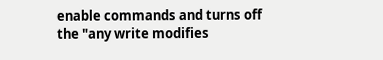enable commands and turns off the "any write modifies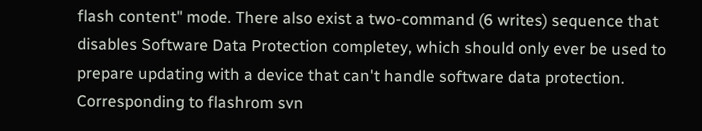flash content" mode. There also exist a two-command (6 writes) sequence that disables Software Data Protection completey, which should only ever be used to prepare updating with a device that can't handle software data protection. Corresponding to flashrom svn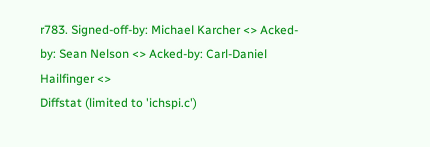r783. Signed-off-by: Michael Karcher <> Acked-by: Sean Nelson <> Acked-by: Carl-Daniel Hailfinger <>
Diffstat (limited to 'ichspi.c')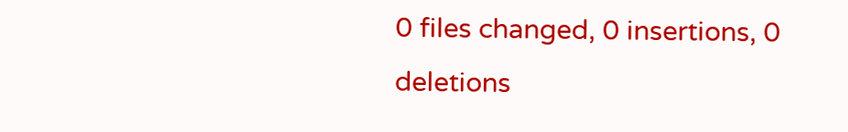0 files changed, 0 insertions, 0 deletions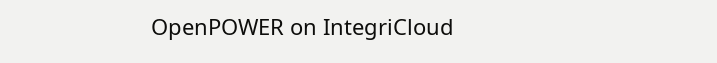OpenPOWER on IntegriCloud